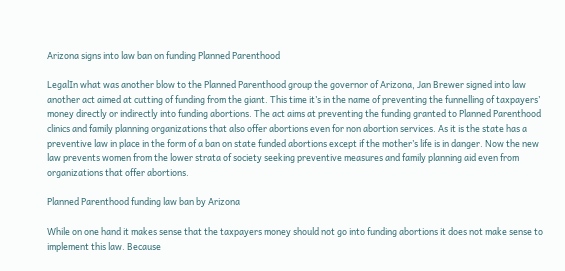Arizona signs into law ban on funding Planned Parenthood

LegalIn what was another blow to the Planned Parenthood group the governor of Arizona, Jan Brewer signed into law another act aimed at cutting of funding from the giant. This time it’s in the name of preventing the funnelling of taxpayers’ money directly or indirectly into funding abortions. The act aims at preventing the funding granted to Planned Parenthood clinics and family planning organizations that also offer abortions even for non abortion services. As it is the state has a preventive law in place in the form of a ban on state funded abortions except if the mother’s life is in danger. Now the new law prevents women from the lower strata of society seeking preventive measures and family planning aid even from organizations that offer abortions.

Planned Parenthood funding law ban by Arizona

While on one hand it makes sense that the taxpayers money should not go into funding abortions it does not make sense to implement this law. Because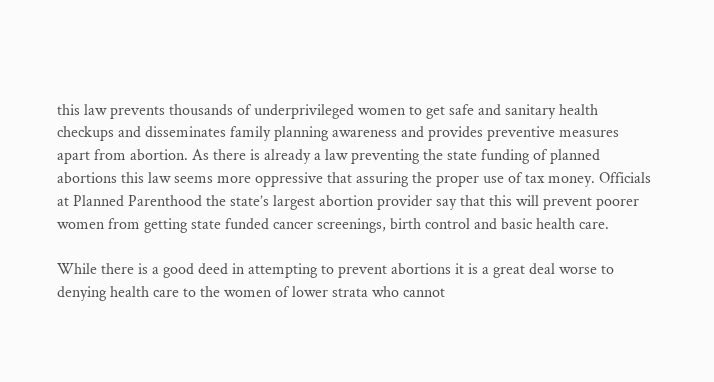this law prevents thousands of underprivileged women to get safe and sanitary health checkups and disseminates family planning awareness and provides preventive measures apart from abortion. As there is already a law preventing the state funding of planned abortions this law seems more oppressive that assuring the proper use of tax money. Officials at Planned Parenthood the state’s largest abortion provider say that this will prevent poorer women from getting state funded cancer screenings, birth control and basic health care.

While there is a good deed in attempting to prevent abortions it is a great deal worse to denying health care to the women of lower strata who cannot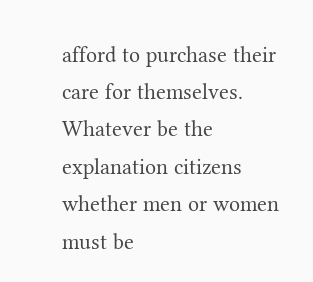afford to purchase their care for themselves. Whatever be the explanation citizens whether men or women must be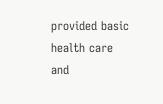provided basic health care and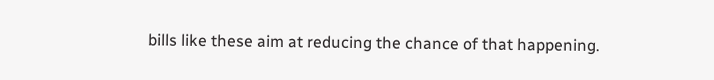bills like these aim at reducing the chance of that happening.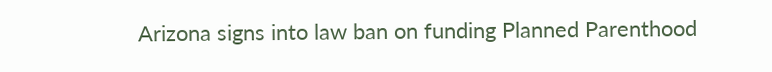Arizona signs into law ban on funding Planned Parenthood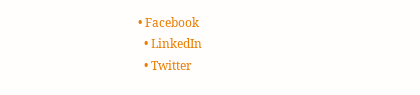• Facebook
  • LinkedIn
  • Twitter